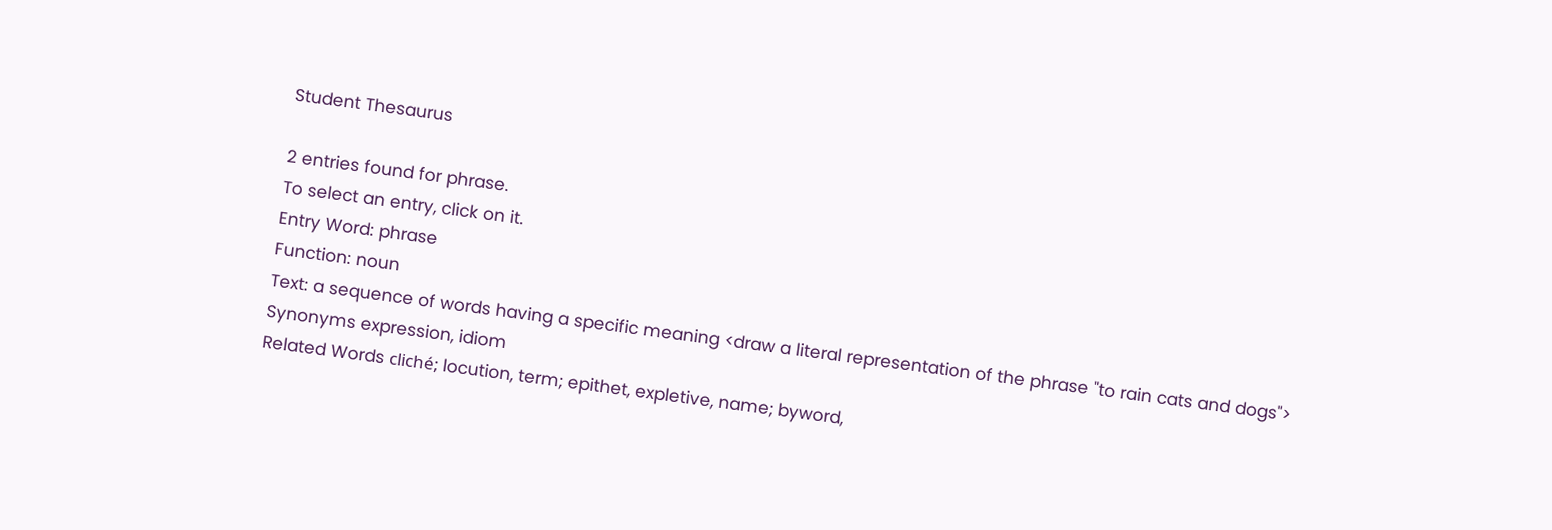Student Thesaurus

2 entries found for phrase.
To select an entry, click on it.
Entry Word: phrase
Function: noun
Text: a sequence of words having a specific meaning <draw a literal representation of the phrase "to rain cats and dogs">
Synonyms expression, idiom
Related Words cliché; locution, term; epithet, expletive, name; byword,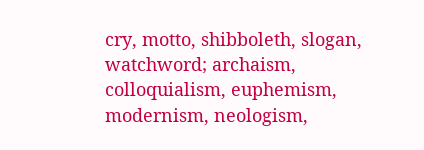cry, motto, shibboleth, slogan, watchword; archaism, colloquialism, euphemism, modernism, neologism,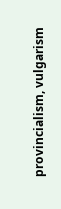provincialism, vulgarism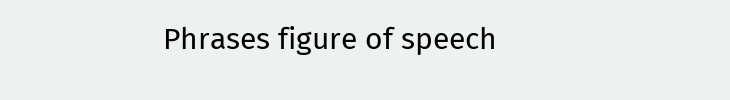Phrases figure of speech